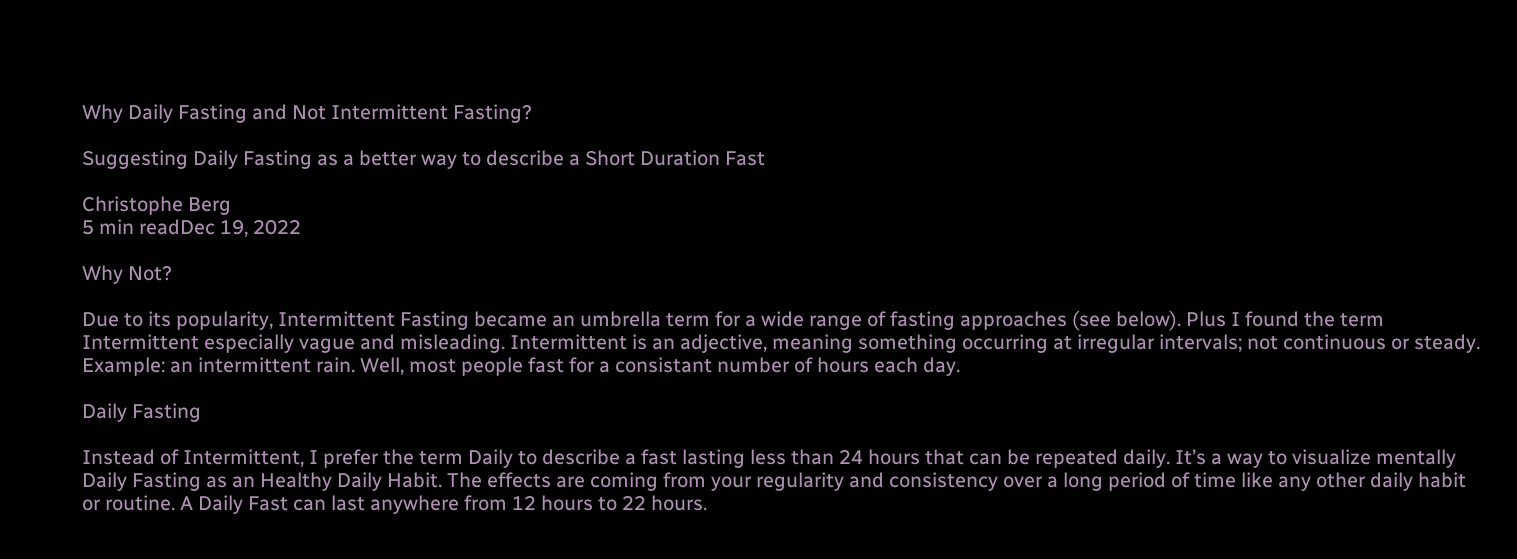Why Daily Fasting and Not Intermittent Fasting?

Suggesting Daily Fasting as a better way to describe a Short Duration Fast

Christophe Berg
5 min readDec 19, 2022

Why Not?

Due to its popularity, Intermittent Fasting became an umbrella term for a wide range of fasting approaches (see below). Plus I found the term Intermittent especially vague and misleading. Intermittent is an adjective, meaning something occurring at irregular intervals; not continuous or steady. Example: an intermittent rain. Well, most people fast for a consistant number of hours each day.

Daily Fasting

Instead of Intermittent, I prefer the term Daily to describe a fast lasting less than 24 hours that can be repeated daily. It’s a way to visualize mentally Daily Fasting as an Healthy Daily Habit. The effects are coming from your regularity and consistency over a long period of time like any other daily habit or routine. A Daily Fast can last anywhere from 12 hours to 22 hours.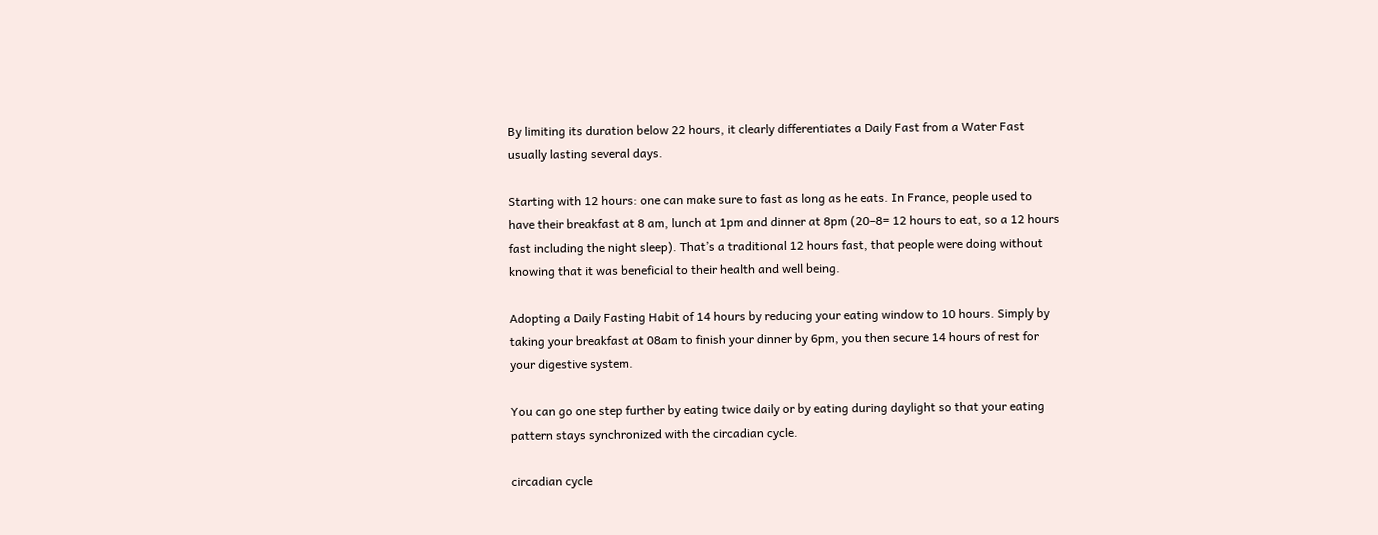By limiting its duration below 22 hours, it clearly differentiates a Daily Fast from a Water Fast usually lasting several days.

Starting with 12 hours: one can make sure to fast as long as he eats. In France, people used to have their breakfast at 8 am, lunch at 1pm and dinner at 8pm (20–8= 12 hours to eat, so a 12 hours fast including the night sleep). That’s a traditional 12 hours fast, that people were doing without knowing that it was beneficial to their health and well being.

Adopting a Daily Fasting Habit of 14 hours by reducing your eating window to 10 hours. Simply by taking your breakfast at 08am to finish your dinner by 6pm, you then secure 14 hours of rest for your digestive system.

You can go one step further by eating twice daily or by eating during daylight so that your eating pattern stays synchronized with the circadian cycle.

circadian cycle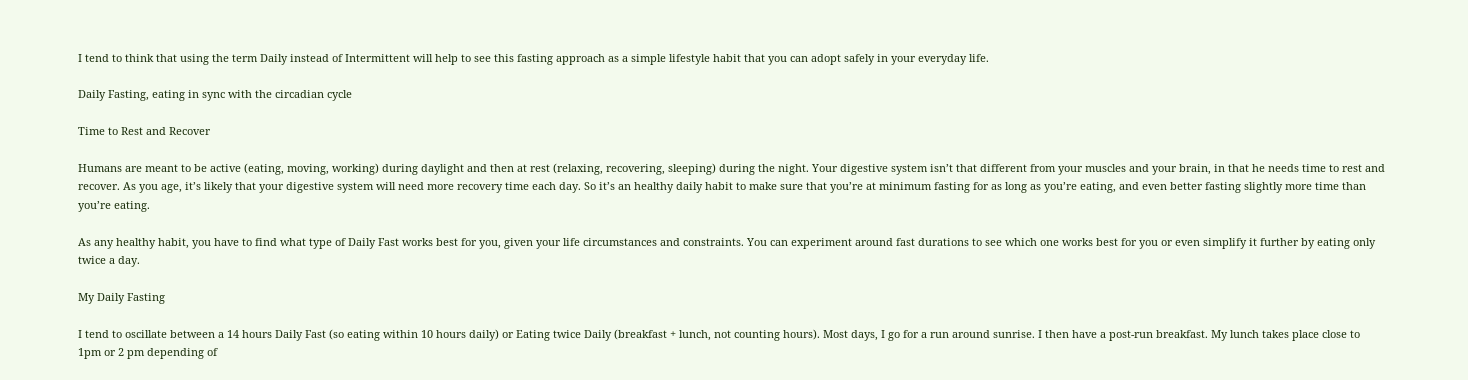I tend to think that using the term Daily instead of Intermittent will help to see this fasting approach as a simple lifestyle habit that you can adopt safely in your everyday life.

Daily Fasting, eating in sync with the circadian cycle

Time to Rest and Recover

Humans are meant to be active (eating, moving, working) during daylight and then at rest (relaxing, recovering, sleeping) during the night. Your digestive system isn’t that different from your muscles and your brain, in that he needs time to rest and recover. As you age, it’s likely that your digestive system will need more recovery time each day. So it’s an healthy daily habit to make sure that you’re at minimum fasting for as long as you’re eating, and even better fasting slightly more time than you’re eating.

As any healthy habit, you have to find what type of Daily Fast works best for you, given your life circumstances and constraints. You can experiment around fast durations to see which one works best for you or even simplify it further by eating only twice a day.

My Daily Fasting

I tend to oscillate between a 14 hours Daily Fast (so eating within 10 hours daily) or Eating twice Daily (breakfast + lunch, not counting hours). Most days, I go for a run around sunrise. I then have a post-run breakfast. My lunch takes place close to 1pm or 2 pm depending of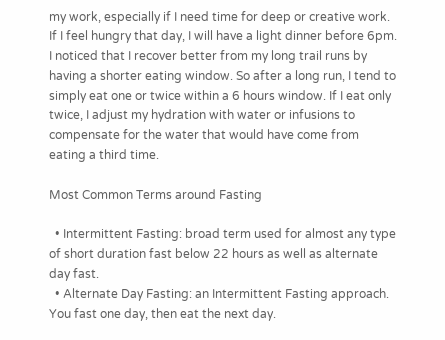my work, especially if I need time for deep or creative work. If I feel hungry that day, I will have a light dinner before 6pm. I noticed that I recover better from my long trail runs by having a shorter eating window. So after a long run, I tend to simply eat one or twice within a 6 hours window. If I eat only twice, I adjust my hydration with water or infusions to compensate for the water that would have come from eating a third time.

Most Common Terms around Fasting

  • Intermittent Fasting: broad term used for almost any type of short duration fast below 22 hours as well as alternate day fast.
  • Alternate Day Fasting: an Intermittent Fasting approach. You fast one day, then eat the next day.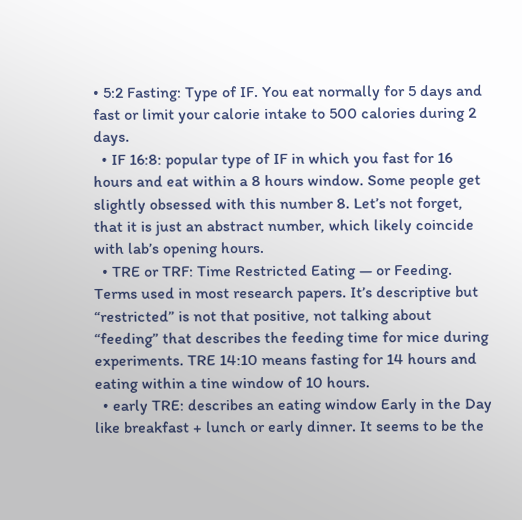• 5:2 Fasting: Type of IF. You eat normally for 5 days and fast or limit your calorie intake to 500 calories during 2 days.
  • IF 16:8: popular type of IF in which you fast for 16 hours and eat within a 8 hours window. Some people get slightly obsessed with this number 8. Let’s not forget, that it is just an abstract number, which likely coincide with lab’s opening hours.
  • TRE or TRF: Time Restricted Eating — or Feeding. Terms used in most research papers. It’s descriptive but “restricted” is not that positive, not talking about “feeding” that describes the feeding time for mice during experiments. TRE 14:10 means fasting for 14 hours and eating within a tine window of 10 hours.
  • early TRE: describes an eating window Early in the Day like breakfast + lunch or early dinner. It seems to be the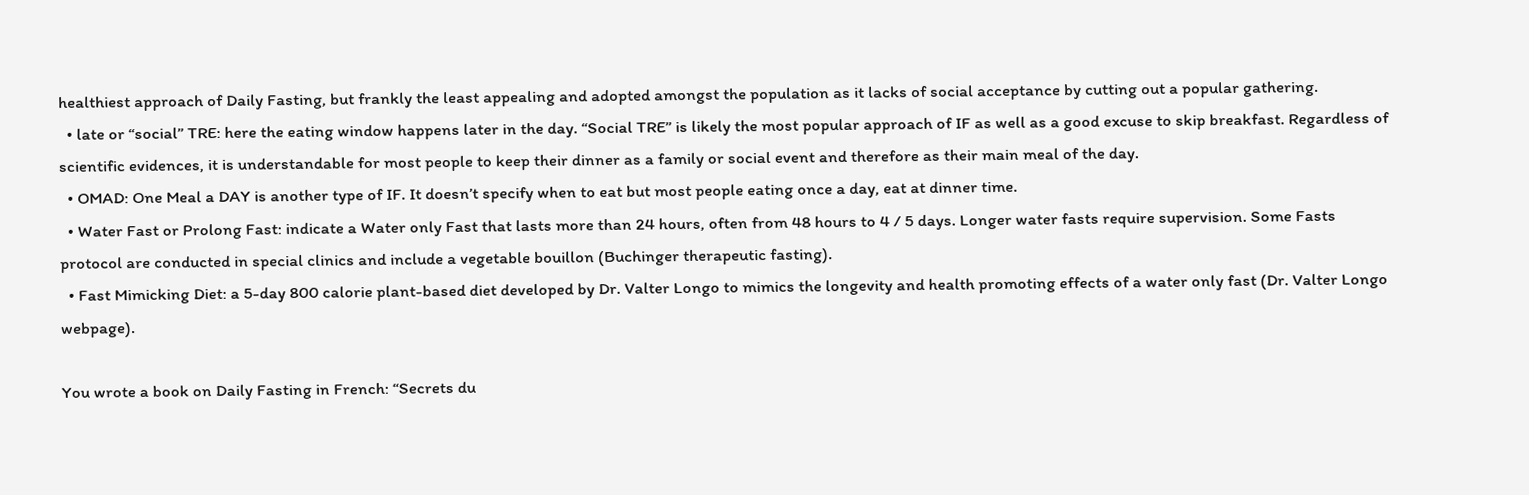healthiest approach of Daily Fasting, but frankly the least appealing and adopted amongst the population as it lacks of social acceptance by cutting out a popular gathering.
  • late or “social” TRE: here the eating window happens later in the day. “Social TRE” is likely the most popular approach of IF as well as a good excuse to skip breakfast. Regardless of scientific evidences, it is understandable for most people to keep their dinner as a family or social event and therefore as their main meal of the day.
  • OMAD: One Meal a DAY is another type of IF. It doesn’t specify when to eat but most people eating once a day, eat at dinner time.
  • Water Fast or Prolong Fast: indicate a Water only Fast that lasts more than 24 hours, often from 48 hours to 4 / 5 days. Longer water fasts require supervision. Some Fasts protocol are conducted in special clinics and include a vegetable bouillon (Buchinger therapeutic fasting).
  • Fast Mimicking Diet: a 5-day 800 calorie plant-based diet developed by Dr. Valter Longo to mimics the longevity and health promoting effects of a water only fast (Dr. Valter Longo webpage).

You wrote a book on Daily Fasting in French: “Secrets du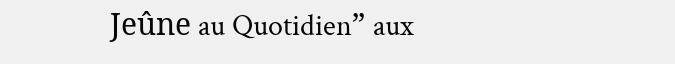Jeûne au Quotidien” aux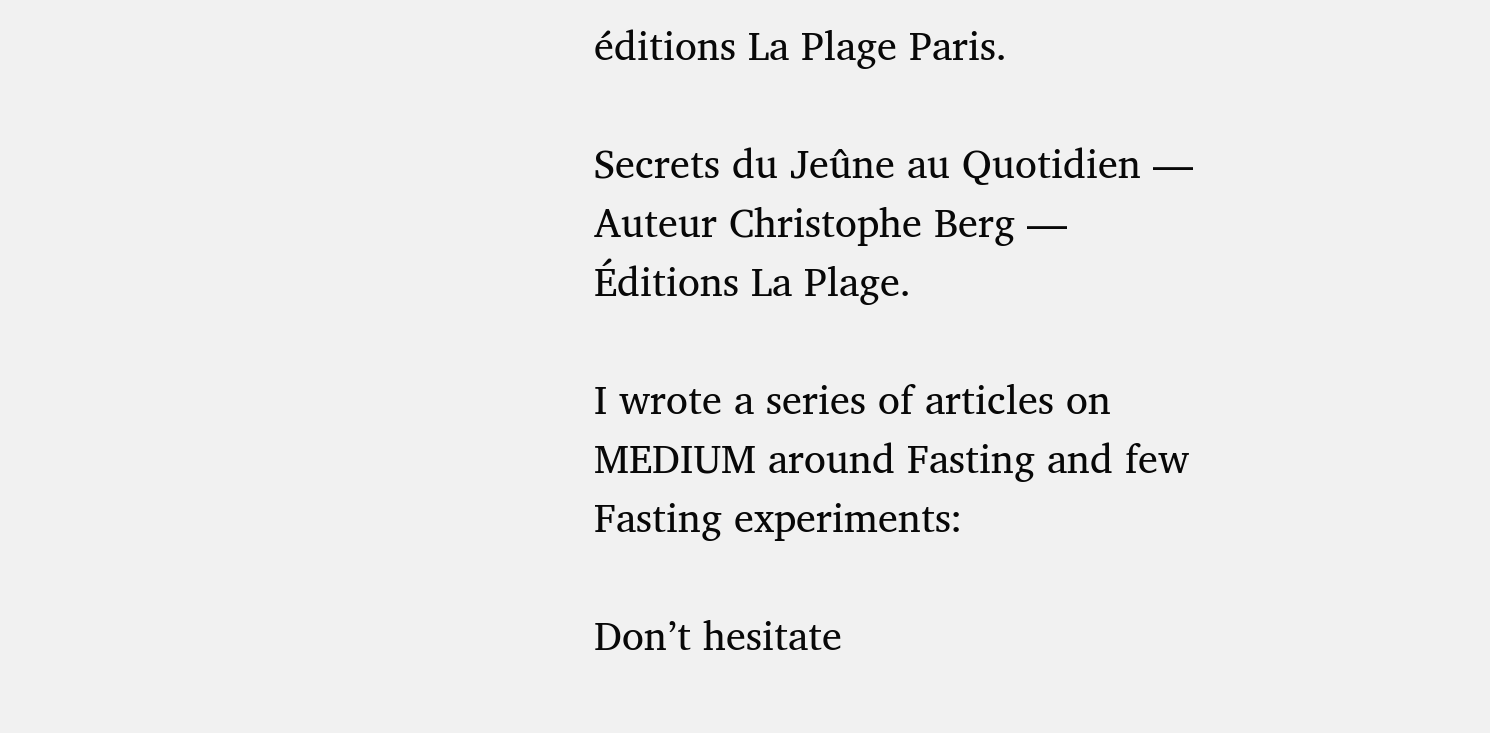éditions La Plage Paris.

Secrets du Jeûne au Quotidien — Auteur Christophe Berg — Éditions La Plage.

I wrote a series of articles on MEDIUM around Fasting and few Fasting experiments:

Don’t hesitate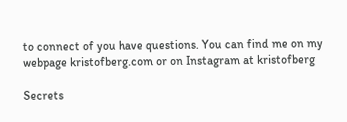to connect of you have questions. You can find me on my webpage kristofberg.com or on Instagram at kristofberg

Secrets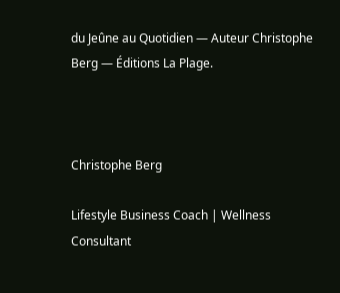du Jeûne au Quotidien — Auteur Christophe Berg — Éditions La Plage.



Christophe Berg

Lifestyle Business Coach | Wellness Consultant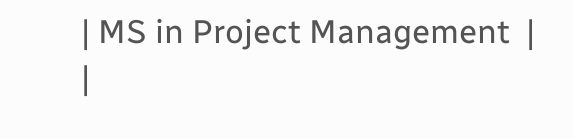| MS in Project Management  |  |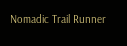Nomadic Trail Runner